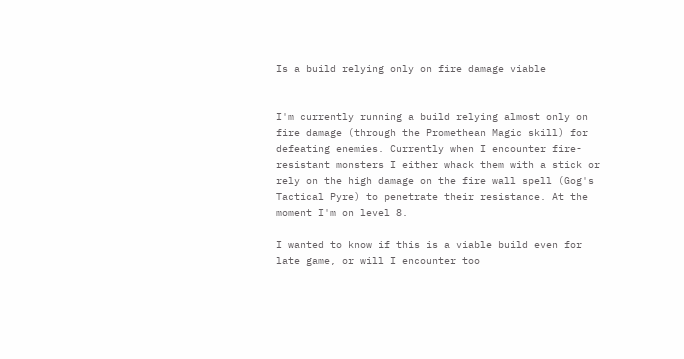Is a build relying only on fire damage viable


I'm currently running a build relying almost only on fire damage (through the Promethean Magic skill) for defeating enemies. Currently when I encounter fire-resistant monsters I either whack them with a stick or rely on the high damage on the fire wall spell (Gog's Tactical Pyre) to penetrate their resistance. At the moment I'm on level 8.

I wanted to know if this is a viable build even for late game, or will I encounter too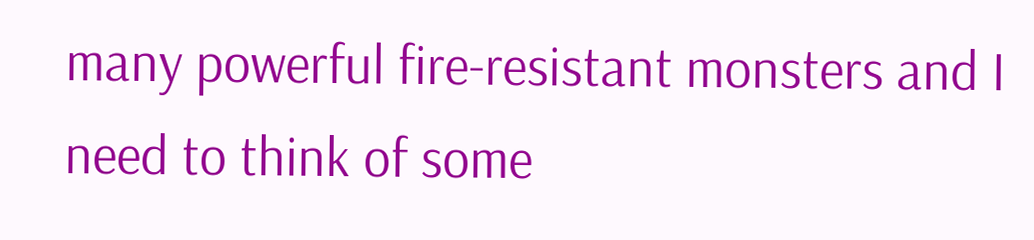many powerful fire-resistant monsters and I need to think of some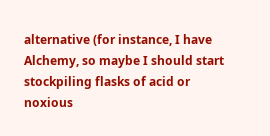alternative (for instance, I have Alchemy, so maybe I should start stockpiling flasks of acid or noxious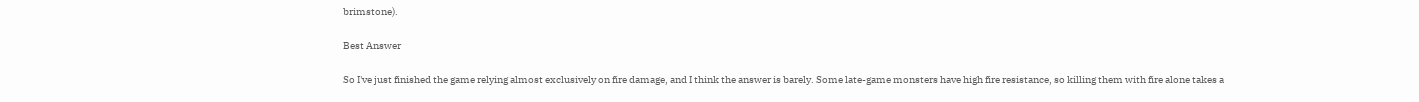brimstone).

Best Answer

So I've just finished the game relying almost exclusively on fire damage, and I think the answer is barely. Some late-game monsters have high fire resistance, so killing them with fire alone takes a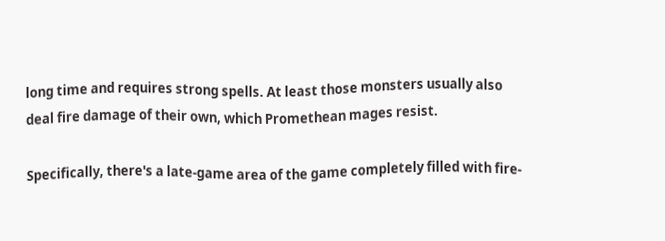long time and requires strong spells. At least those monsters usually also deal fire damage of their own, which Promethean mages resist.

Specifically, there's a late-game area of the game completely filled with fire-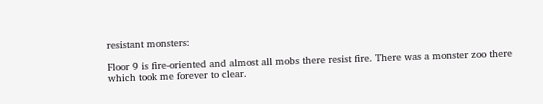resistant monsters:

Floor 9 is fire-oriented and almost all mobs there resist fire. There was a monster zoo there which took me forever to clear.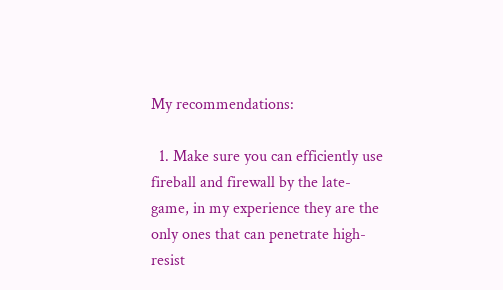My recommendations:

  1. Make sure you can efficiently use fireball and firewall by the late-game, in my experience they are the only ones that can penetrate high-resist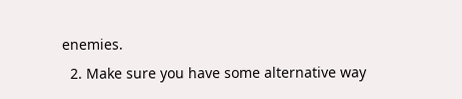enemies.
  2. Make sure you have some alternative way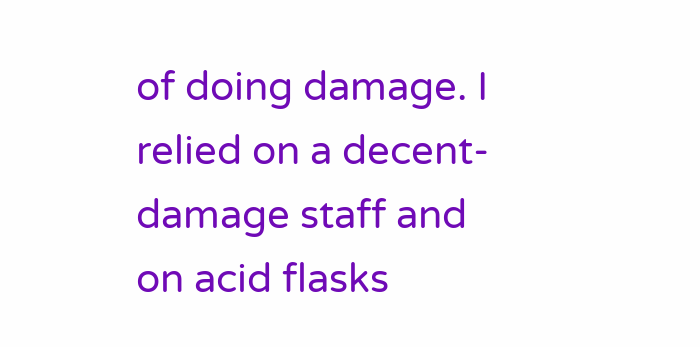of doing damage. I relied on a decent-damage staff and on acid flasks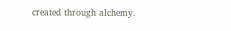created through alchemy.